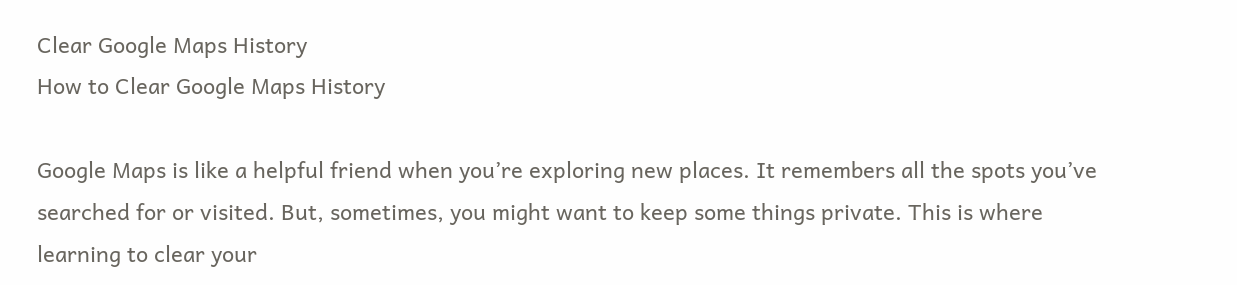Clear Google Maps History
How to Clear Google Maps History

Google Maps is like a helpful friend when you’re exploring new places. It remembers all the spots you’ve searched for or visited. But, sometimes, you might want to keep some things private. This is where learning to clear your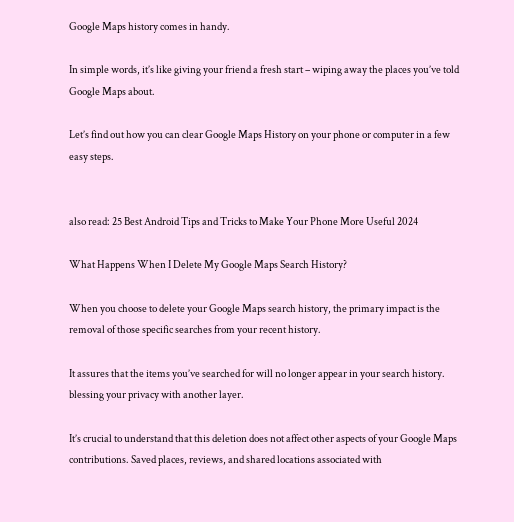Google Maps history comes in handy.

In simple words, it’s like giving your friend a fresh start – wiping away the places you’ve told Google Maps about.

Let’s find out how you can clear Google Maps History on your phone or computer in a few easy steps.


also read: 25 Best Android Tips and Tricks to Make Your Phone More Useful 2024

What Happens When I Delete My Google Maps Search History?

When you choose to delete your Google Maps search history, the primary impact is the removal of those specific searches from your recent history.

It assures that the items you’ve searched for will no longer appear in your search history. blessing your privacy with another layer.

It’s crucial to understand that this deletion does not affect other aspects of your Google Maps contributions. Saved places, reviews, and shared locations associated with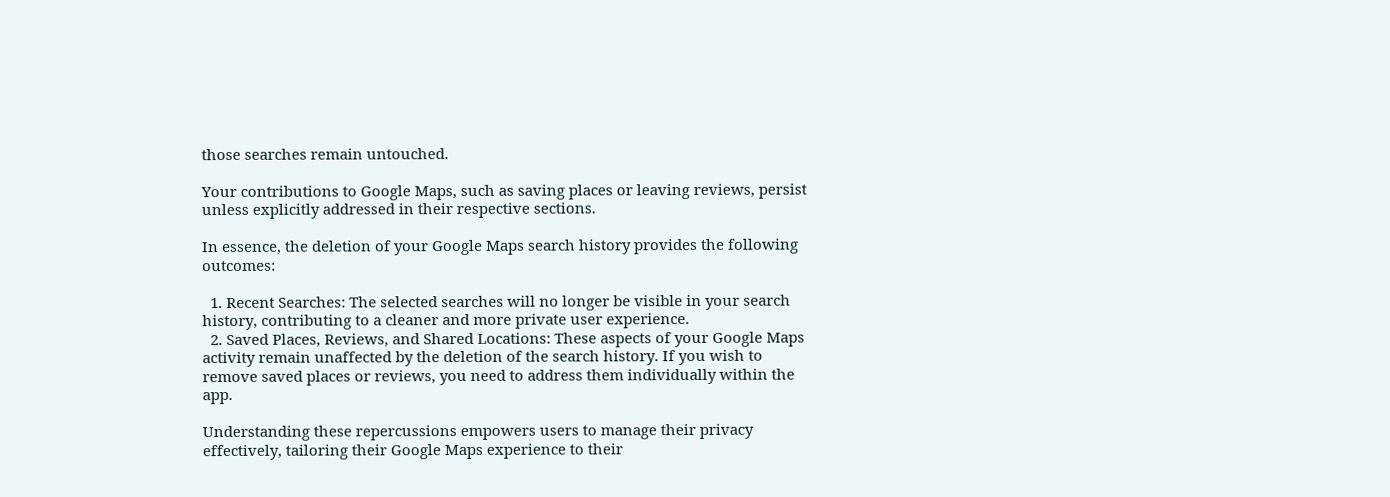those searches remain untouched.

Your contributions to Google Maps, such as saving places or leaving reviews, persist unless explicitly addressed in their respective sections.

In essence, the deletion of your Google Maps search history provides the following outcomes:

  1. Recent Searches: The selected searches will no longer be visible in your search history, contributing to a cleaner and more private user experience.
  2. Saved Places, Reviews, and Shared Locations: These aspects of your Google Maps activity remain unaffected by the deletion of the search history. If you wish to remove saved places or reviews, you need to address them individually within the app.

Understanding these repercussions empowers users to manage their privacy effectively, tailoring their Google Maps experience to their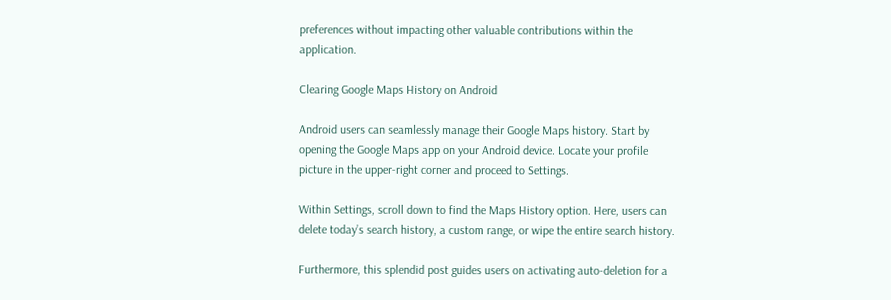preferences without impacting other valuable contributions within the application.

Clearing Google Maps History on Android

Android users can seamlessly manage their Google Maps history. Start by opening the Google Maps app on your Android device. Locate your profile picture in the upper-right corner and proceed to Settings.

Within Settings, scroll down to find the Maps History option. Here, users can delete today’s search history, a custom range, or wipe the entire search history.

Furthermore, this splendid post guides users on activating auto-deletion for a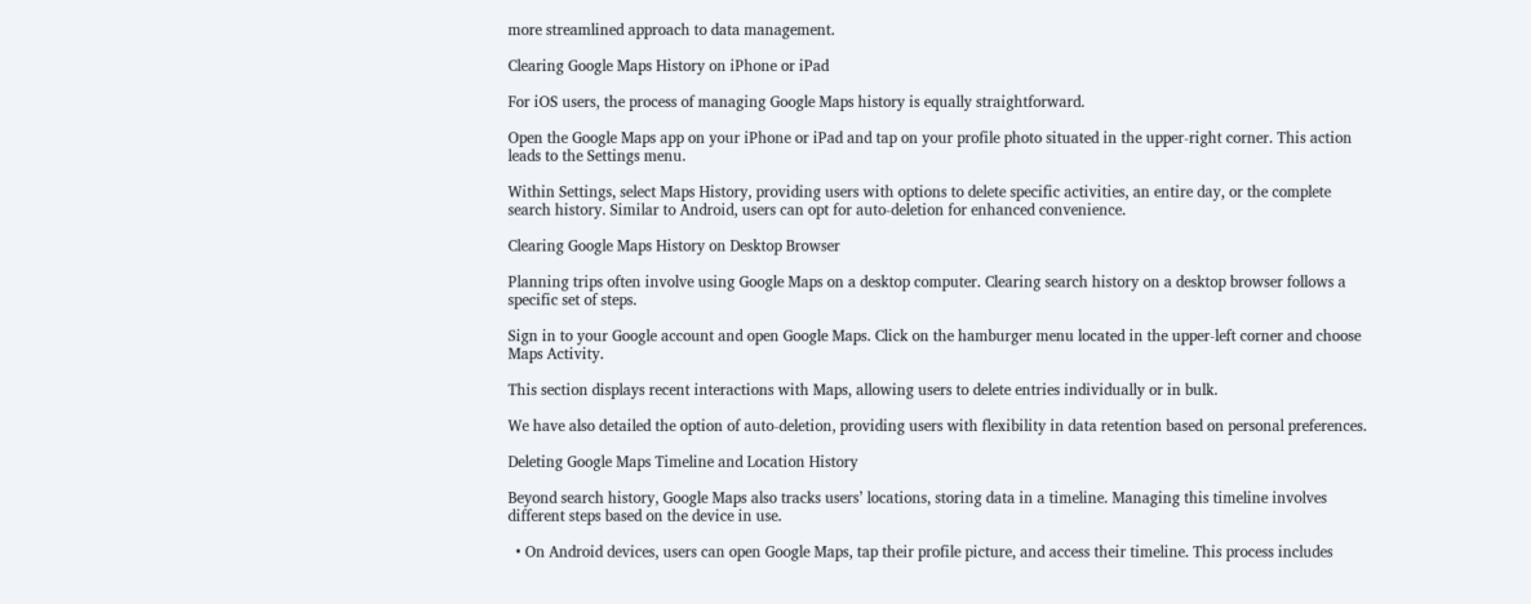more streamlined approach to data management.

Clearing Google Maps History on iPhone or iPad

For iOS users, the process of managing Google Maps history is equally straightforward.

Open the Google Maps app on your iPhone or iPad and tap on your profile photo situated in the upper-right corner. This action leads to the Settings menu.

Within Settings, select Maps History, providing users with options to delete specific activities, an entire day, or the complete search history. Similar to Android, users can opt for auto-deletion for enhanced convenience.

Clearing Google Maps History on Desktop Browser

Planning trips often involve using Google Maps on a desktop computer. Clearing search history on a desktop browser follows a specific set of steps.

Sign in to your Google account and open Google Maps. Click on the hamburger menu located in the upper-left corner and choose Maps Activity.

This section displays recent interactions with Maps, allowing users to delete entries individually or in bulk.

We have also detailed the option of auto-deletion, providing users with flexibility in data retention based on personal preferences.

Deleting Google Maps Timeline and Location History

Beyond search history, Google Maps also tracks users’ locations, storing data in a timeline. Managing this timeline involves different steps based on the device in use.

  • On Android devices, users can open Google Maps, tap their profile picture, and access their timeline. This process includes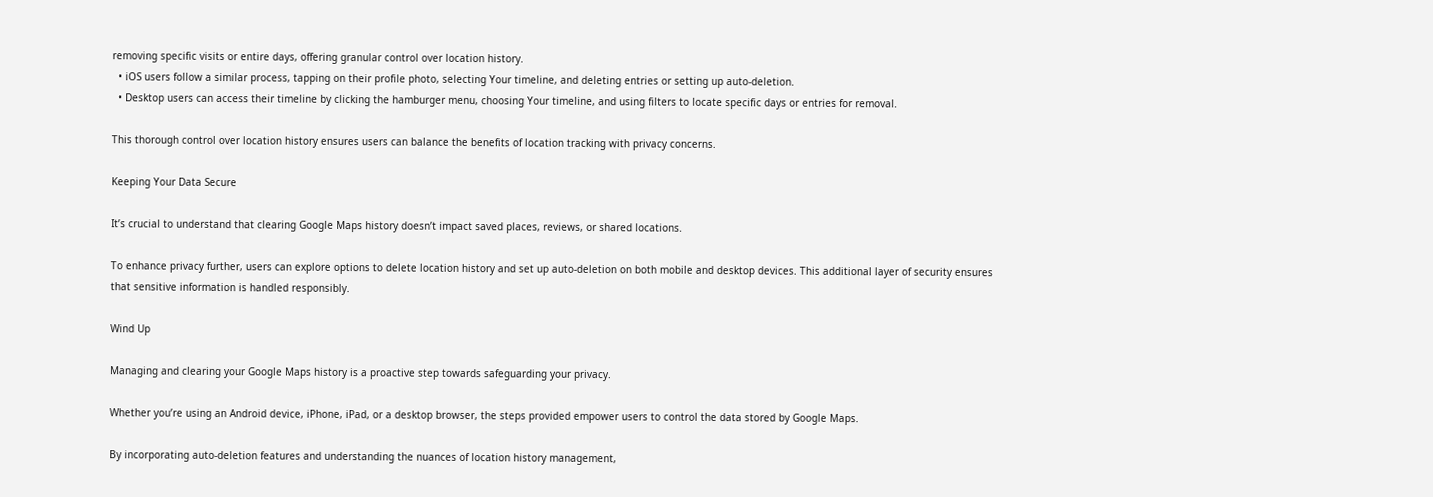removing specific visits or entire days, offering granular control over location history.
  • iOS users follow a similar process, tapping on their profile photo, selecting Your timeline, and deleting entries or setting up auto-deletion.
  • Desktop users can access their timeline by clicking the hamburger menu, choosing Your timeline, and using filters to locate specific days or entries for removal.

This thorough control over location history ensures users can balance the benefits of location tracking with privacy concerns.

Keeping Your Data Secure

It’s crucial to understand that clearing Google Maps history doesn’t impact saved places, reviews, or shared locations.

To enhance privacy further, users can explore options to delete location history and set up auto-deletion on both mobile and desktop devices. This additional layer of security ensures that sensitive information is handled responsibly.

Wind Up

Managing and clearing your Google Maps history is a proactive step towards safeguarding your privacy.

Whether you’re using an Android device, iPhone, iPad, or a desktop browser, the steps provided empower users to control the data stored by Google Maps.

By incorporating auto-deletion features and understanding the nuances of location history management,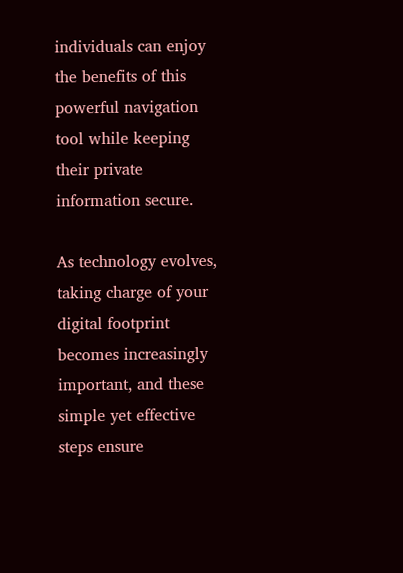individuals can enjoy the benefits of this powerful navigation tool while keeping their private information secure.

As technology evolves, taking charge of your digital footprint becomes increasingly important, and these simple yet effective steps ensure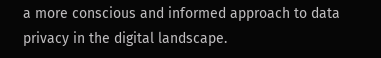a more conscious and informed approach to data privacy in the digital landscape.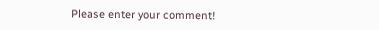Please enter your comment!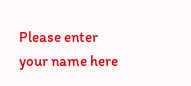Please enter your name here